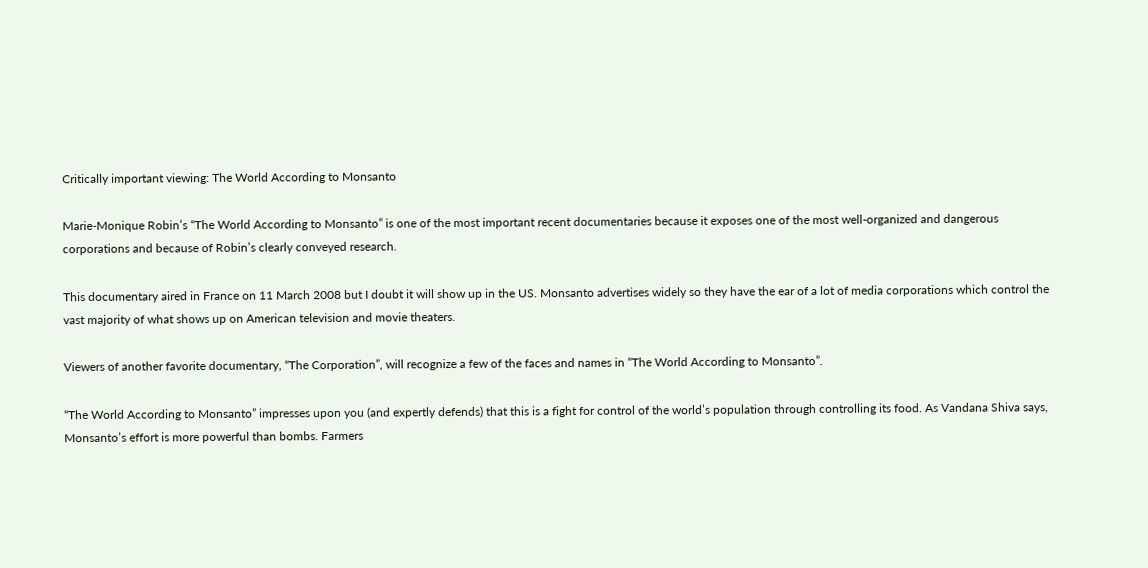Critically important viewing: The World According to Monsanto

Marie-Monique Robin’s “The World According to Monsanto” is one of the most important recent documentaries because it exposes one of the most well-organized and dangerous corporations and because of Robin’s clearly conveyed research.

This documentary aired in France on 11 March 2008 but I doubt it will show up in the US. Monsanto advertises widely so they have the ear of a lot of media corporations which control the vast majority of what shows up on American television and movie theaters.

Viewers of another favorite documentary, “The Corporation”, will recognize a few of the faces and names in “The World According to Monsanto”.

“The World According to Monsanto” impresses upon you (and expertly defends) that this is a fight for control of the world’s population through controlling its food. As Vandana Shiva says, Monsanto’s effort is more powerful than bombs. Farmers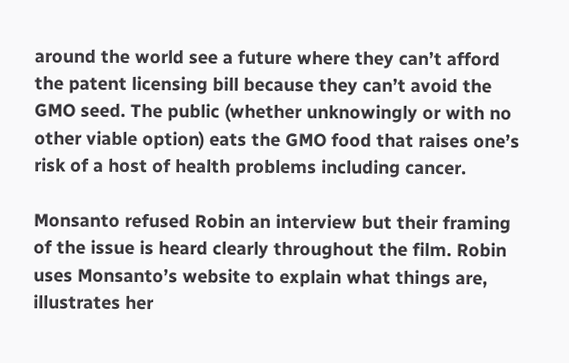around the world see a future where they can’t afford the patent licensing bill because they can’t avoid the GMO seed. The public (whether unknowingly or with no other viable option) eats the GMO food that raises one’s risk of a host of health problems including cancer.

Monsanto refused Robin an interview but their framing of the issue is heard clearly throughout the film. Robin uses Monsanto’s website to explain what things are, illustrates her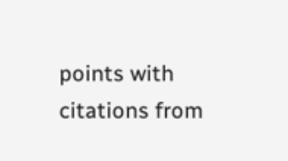points with citations from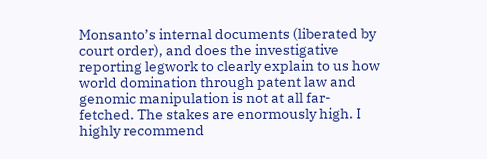Monsanto’s internal documents (liberated by court order), and does the investigative reporting legwork to clearly explain to us how world domination through patent law and genomic manipulation is not at all far-fetched. The stakes are enormously high. I highly recommend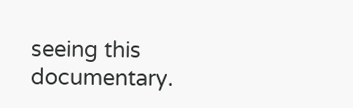seeing this documentary.